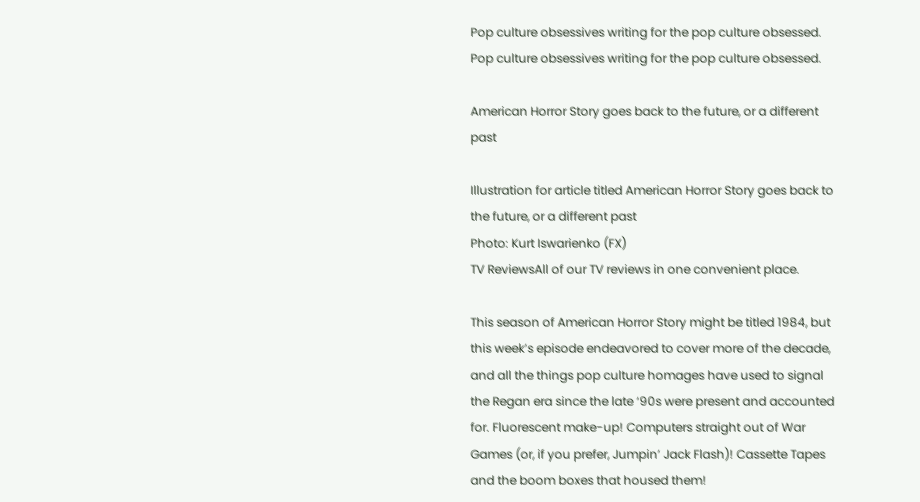Pop culture obsessives writing for the pop culture obsessed.
Pop culture obsessives writing for the pop culture obsessed.

American Horror Story goes back to the future, or a different past

Illustration for article titled American Horror Story goes back to the future, or a different past
Photo: Kurt Iswarienko (FX)
TV ReviewsAll of our TV reviews in one convenient place.

This season of American Horror Story might be titled 1984, but this week’s episode endeavored to cover more of the decade, and all the things pop culture homages have used to signal the Regan era since the late ‘90s were present and accounted for. Fluorescent make-up! Computers straight out of War Games (or, if you prefer, Jumpin’ Jack Flash)! Cassette Tapes and the boom boxes that housed them!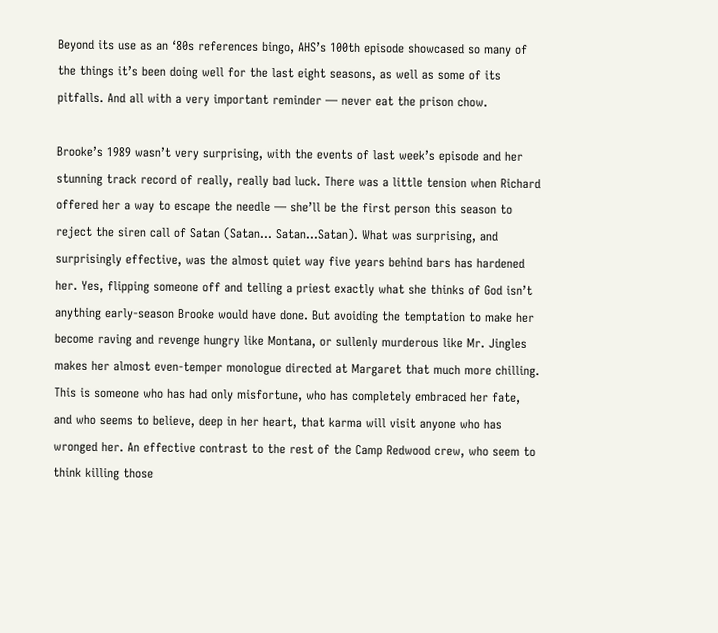Beyond its use as an ‘80s references bingo, AHS’s 100th episode showcased so many of the things it’s been doing well for the last eight seasons, as well as some of its pitfalls. And all with a very important reminder — never eat the prison chow.

Brooke’s 1989 wasn’t very surprising, with the events of last week’s episode and her stunning track record of really, really bad luck. There was a little tension when Richard offered her a way to escape the needle — she’ll be the first person this season to reject the siren call of Satan (Satan... Satan...Satan). What was surprising, and surprisingly effective, was the almost quiet way five years behind bars has hardened her. Yes, flipping someone off and telling a priest exactly what she thinks of God isn’t anything early-season Brooke would have done. But avoiding the temptation to make her become raving and revenge hungry like Montana, or sullenly murderous like Mr. Jingles makes her almost even-temper monologue directed at Margaret that much more chilling. This is someone who has had only misfortune, who has completely embraced her fate, and who seems to believe, deep in her heart, that karma will visit anyone who has wronged her. An effective contrast to the rest of the Camp Redwood crew, who seem to think killing those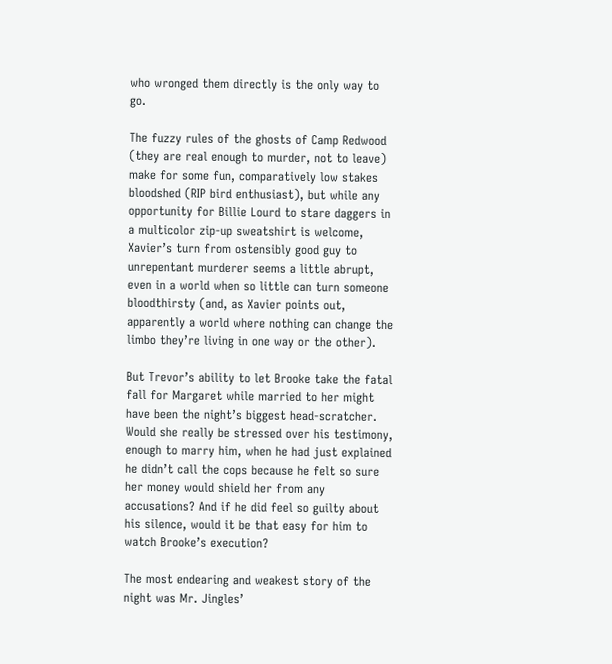who wronged them directly is the only way to go.

The fuzzy rules of the ghosts of Camp Redwood (they are real enough to murder, not to leave) make for some fun, comparatively low stakes bloodshed (RIP bird enthusiast), but while any opportunity for Billie Lourd to stare daggers in a multicolor zip-up sweatshirt is welcome, Xavier’s turn from ostensibly good guy to unrepentant murderer seems a little abrupt, even in a world when so little can turn someone bloodthirsty (and, as Xavier points out, apparently a world where nothing can change the limbo they’re living in one way or the other).

But Trevor’s ability to let Brooke take the fatal fall for Margaret while married to her might have been the night’s biggest head-scratcher. Would she really be stressed over his testimony, enough to marry him, when he had just explained he didn’t call the cops because he felt so sure her money would shield her from any accusations? And if he did feel so guilty about his silence, would it be that easy for him to watch Brooke’s execution?

The most endearing and weakest story of the night was Mr. Jingles’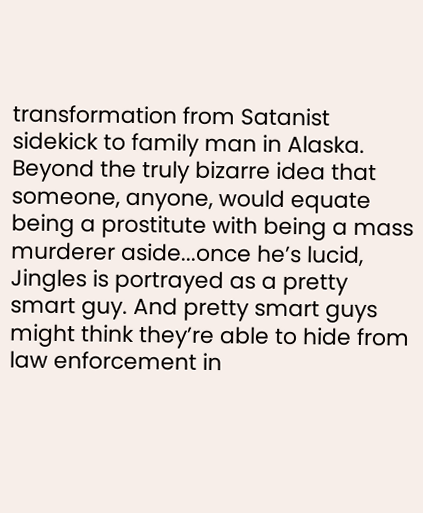transformation from Satanist sidekick to family man in Alaska. Beyond the truly bizarre idea that someone, anyone, would equate being a prostitute with being a mass murderer aside...once he’s lucid, Jingles is portrayed as a pretty smart guy. And pretty smart guys might think they’re able to hide from law enforcement in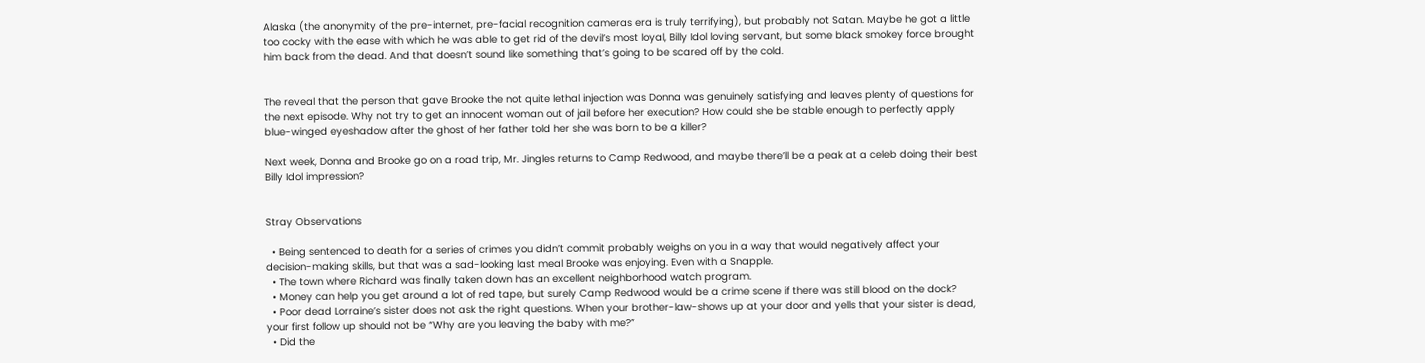Alaska (the anonymity of the pre-internet, pre-facial recognition cameras era is truly terrifying), but probably not Satan. Maybe he got a little too cocky with the ease with which he was able to get rid of the devil’s most loyal, Billy Idol loving servant, but some black smokey force brought him back from the dead. And that doesn’t sound like something that’s going to be scared off by the cold.


The reveal that the person that gave Brooke the not quite lethal injection was Donna was genuinely satisfying and leaves plenty of questions for the next episode. Why not try to get an innocent woman out of jail before her execution? How could she be stable enough to perfectly apply blue-winged eyeshadow after the ghost of her father told her she was born to be a killer?

Next week, Donna and Brooke go on a road trip, Mr. Jingles returns to Camp Redwood, and maybe there’ll be a peak at a celeb doing their best Billy Idol impression?


Stray Observations

  • Being sentenced to death for a series of crimes you didn’t commit probably weighs on you in a way that would negatively affect your decision-making skills, but that was a sad-looking last meal Brooke was enjoying. Even with a Snapple.
  • The town where Richard was finally taken down has an excellent neighborhood watch program.
  • Money can help you get around a lot of red tape, but surely Camp Redwood would be a crime scene if there was still blood on the dock?
  • Poor dead Lorraine’s sister does not ask the right questions. When your brother-law-shows up at your door and yells that your sister is dead, your first follow up should not be “Why are you leaving the baby with me?”
  • Did the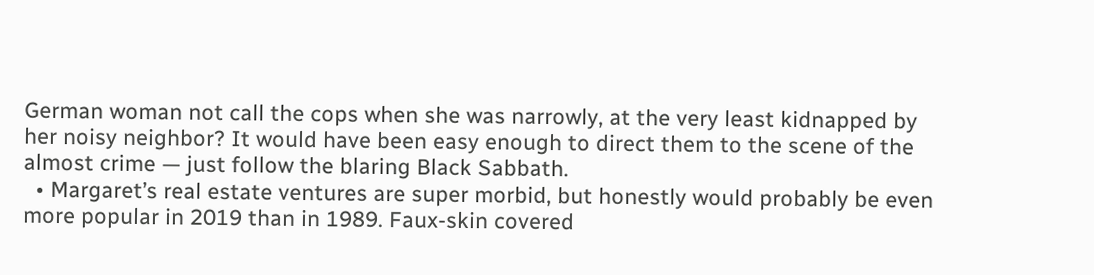German woman not call the cops when she was narrowly, at the very least kidnapped by her noisy neighbor? It would have been easy enough to direct them to the scene of the almost crime — just follow the blaring Black Sabbath.
  • Margaret’s real estate ventures are super morbid, but honestly would probably be even more popular in 2019 than in 1989. Faux-skin covered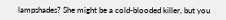lampshades? She might be a cold-blooded killer, but you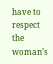have to respect the woman’s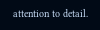attention to detail.